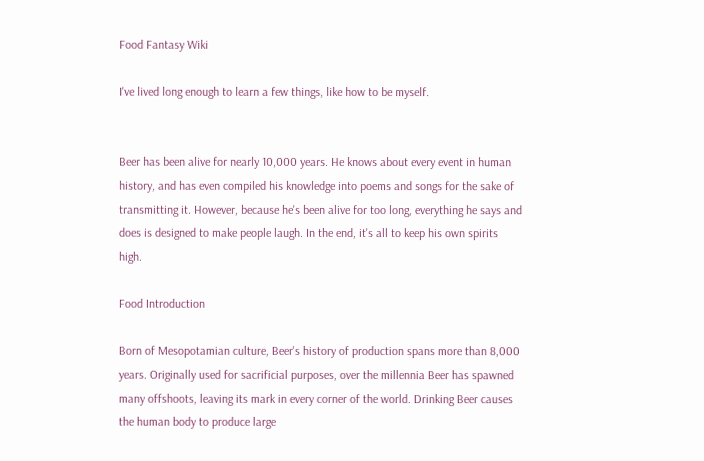Food Fantasy Wiki

I've lived long enough to learn a few things, like how to be myself.


Beer has been alive for nearly 10,000 years. He knows about every event in human history, and has even compiled his knowledge into poems and songs for the sake of transmitting it. However, because he's been alive for too long, everything he says and does is designed to make people laugh. In the end, it's all to keep his own spirits high.

Food Introduction

Born of Mesopotamian culture, Beer's history of production spans more than 8,000 years. Originally used for sacrificial purposes, over the millennia Beer has spawned many offshoots, leaving its mark in every corner of the world. Drinking Beer causes the human body to produce large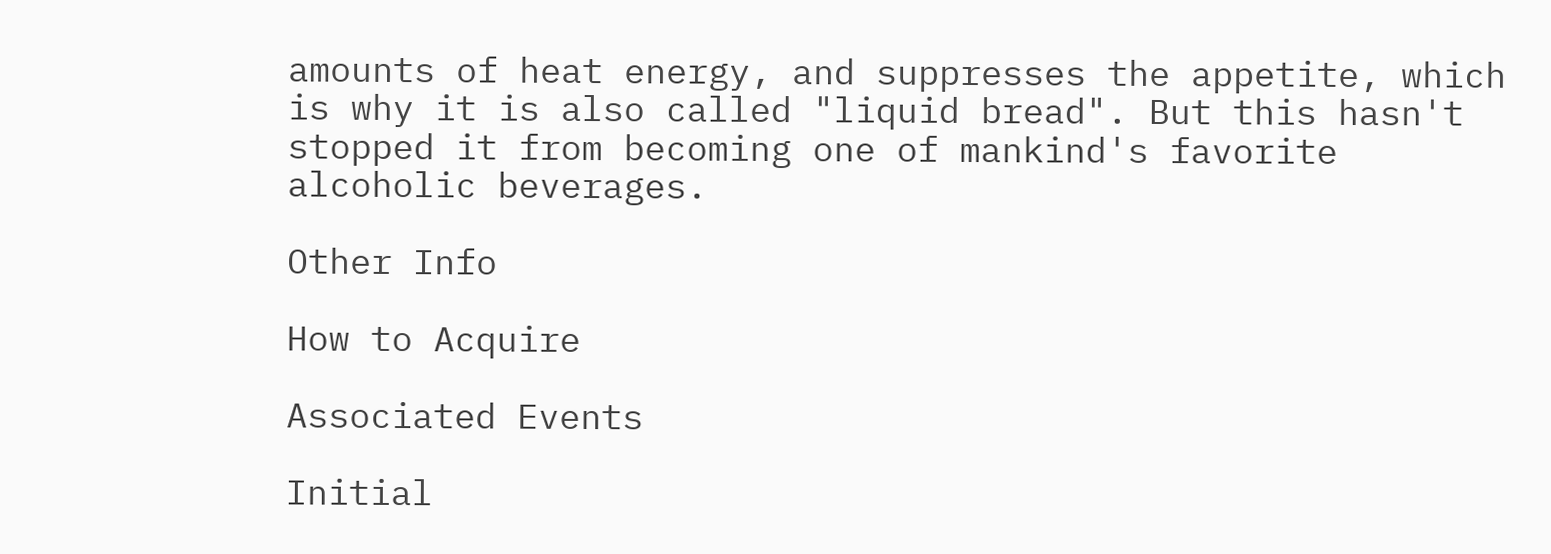amounts of heat energy, and suppresses the appetite, which is why it is also called "liquid bread". But this hasn't stopped it from becoming one of mankind's favorite alcoholic beverages.

Other Info

How to Acquire

Associated Events

Initial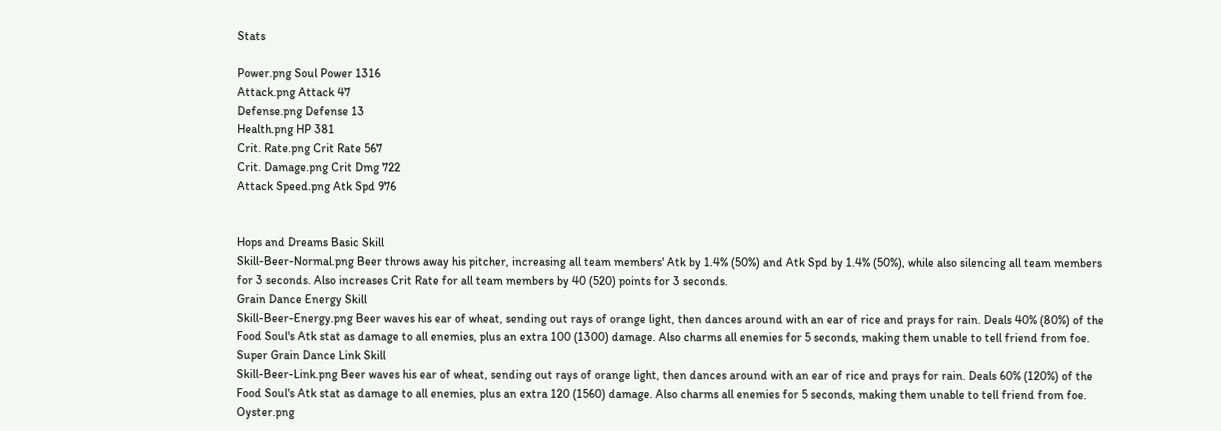Stats

Power.png Soul Power 1316
Attack.png Attack 47
Defense.png Defense 13
Health.png HP 381
Crit. Rate.png Crit Rate 567
Crit. Damage.png Crit Dmg 722
Attack Speed.png Atk Spd 976


Hops and Dreams Basic Skill
Skill-Beer-Normal.png Beer throws away his pitcher, increasing all team members' Atk by 1.4% (50%) and Atk Spd by 1.4% (50%), while also silencing all team members for 3 seconds. Also increases Crit Rate for all team members by 40 (520) points for 3 seconds.
Grain Dance Energy Skill
Skill-Beer-Energy.png Beer waves his ear of wheat, sending out rays of orange light, then dances around with an ear of rice and prays for rain. Deals 40% (80%) of the Food Soul's Atk stat as damage to all enemies, plus an extra 100 (1300) damage. Also charms all enemies for 5 seconds, making them unable to tell friend from foe.
Super Grain Dance Link Skill
Skill-Beer-Link.png Beer waves his ear of wheat, sending out rays of orange light, then dances around with an ear of rice and prays for rain. Deals 60% (120%) of the Food Soul's Atk stat as damage to all enemies, plus an extra 120 (1560) damage. Also charms all enemies for 5 seconds, making them unable to tell friend from foe. Oyster.png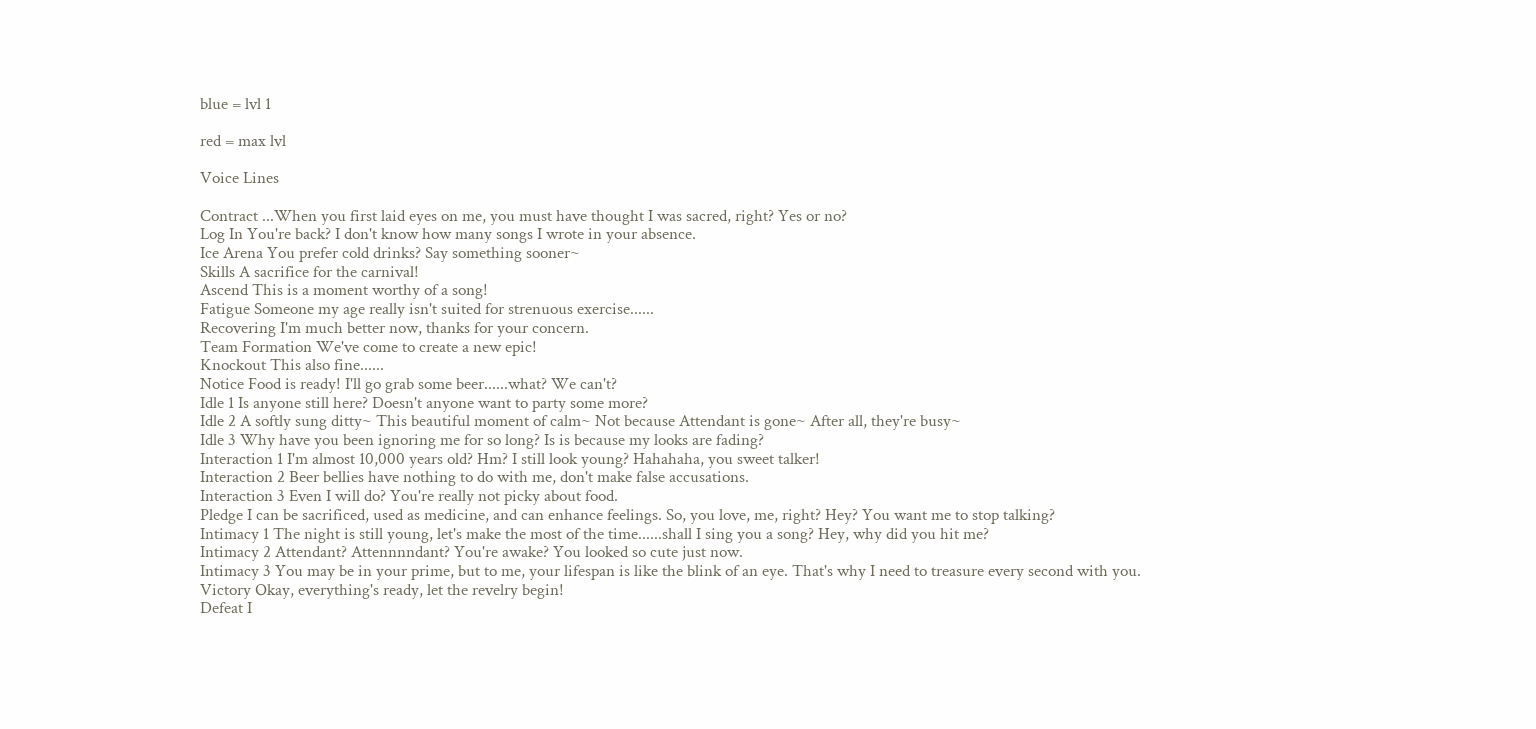blue = lvl 1

red = max lvl

Voice Lines

Contract ...When you first laid eyes on me, you must have thought I was sacred, right? Yes or no?
Log In You're back? I don't know how many songs I wrote in your absence.
Ice Arena You prefer cold drinks? Say something sooner~
Skills A sacrifice for the carnival!
Ascend This is a moment worthy of a song!
Fatigue Someone my age really isn't suited for strenuous exercise......
Recovering I'm much better now, thanks for your concern.
Team Formation We've come to create a new epic!
Knockout This also fine......
Notice Food is ready! I'll go grab some beer......what? We can't?
Idle 1 Is anyone still here? Doesn't anyone want to party some more?
Idle 2 A softly sung ditty~ This beautiful moment of calm~ Not because Attendant is gone~ After all, they're busy~
Idle 3 Why have you been ignoring me for so long? Is is because my looks are fading?
Interaction 1 I'm almost 10,000 years old? Hm? I still look young? Hahahaha, you sweet talker!
Interaction 2 Beer bellies have nothing to do with me, don't make false accusations.
Interaction 3 Even I will do? You're really not picky about food.
Pledge I can be sacrificed, used as medicine, and can enhance feelings. So, you love, me, right? Hey? You want me to stop talking?
Intimacy 1 The night is still young, let's make the most of the time......shall I sing you a song? Hey, why did you hit me?
Intimacy 2 Attendant? Attennnndant? You're awake? You looked so cute just now.
Intimacy 3 You may be in your prime, but to me, your lifespan is like the blink of an eye. That's why I need to treasure every second with you.
Victory Okay, everything's ready, let the revelry begin!
Defeat I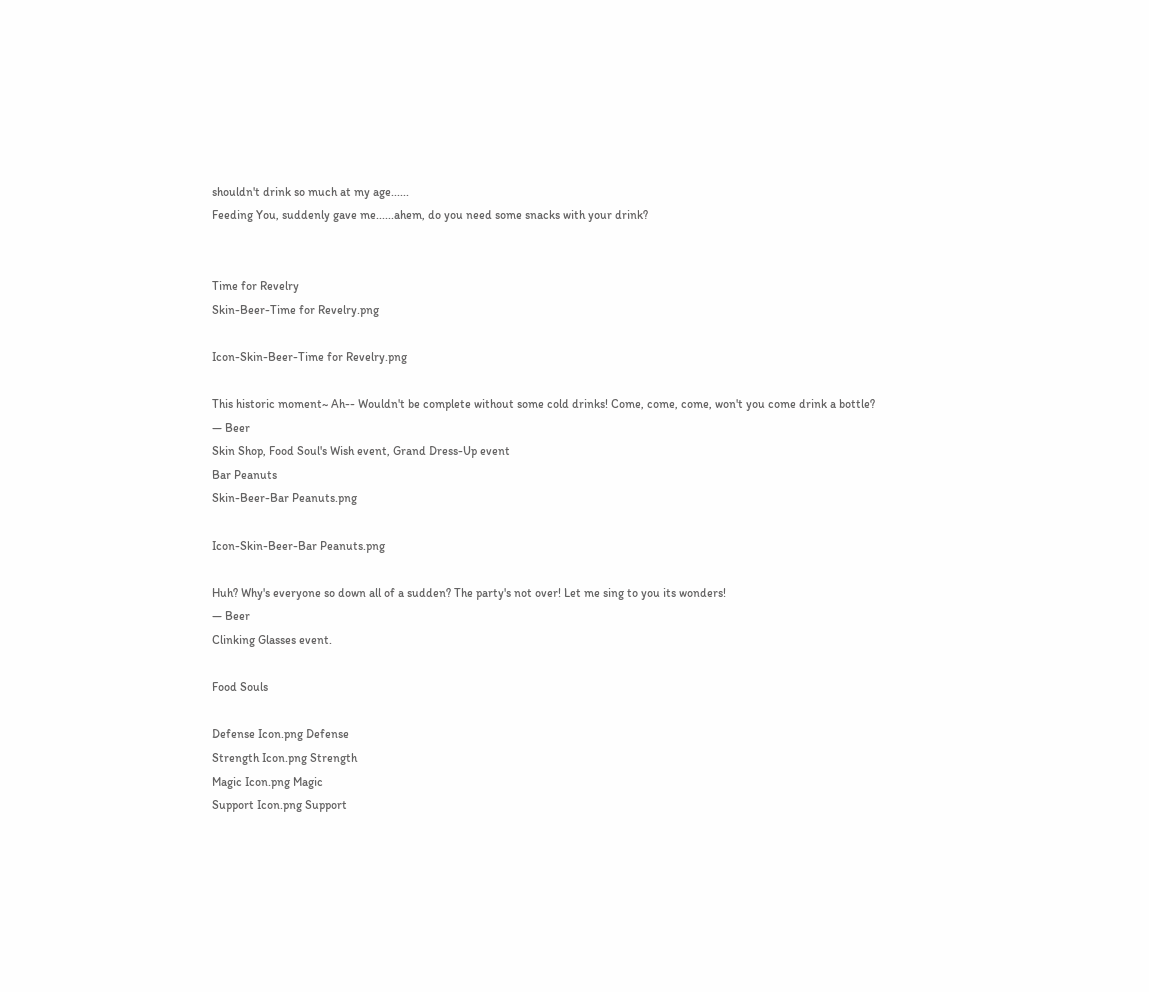shouldn't drink so much at my age......
Feeding You, suddenly gave me......ahem, do you need some snacks with your drink?


Time for Revelry
Skin-Beer-Time for Revelry.png

Icon-Skin-Beer-Time for Revelry.png

This historic moment~ Ah-- Wouldn't be complete without some cold drinks! Come, come, come, won't you come drink a bottle?
— Beer
Skin Shop, Food Soul's Wish event, Grand Dress-Up event
Bar Peanuts
Skin-Beer-Bar Peanuts.png

Icon-Skin-Beer-Bar Peanuts.png

Huh? Why's everyone so down all of a sudden? The party's not over! Let me sing to you its wonders!
— Beer
Clinking Glasses event.

Food Souls

Defense Icon.png Defense
Strength Icon.png Strength
Magic Icon.png Magic
Support Icon.png Support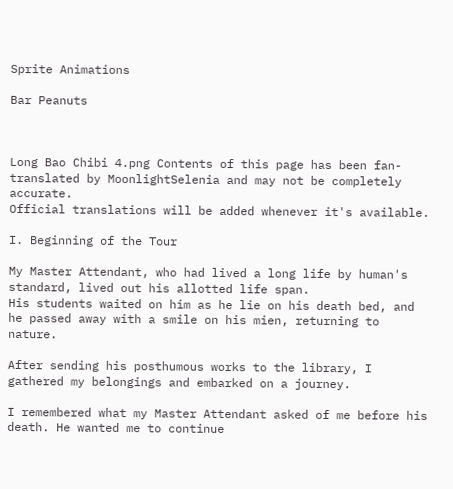Sprite Animations

Bar Peanuts



Long Bao Chibi 4.png Contents of this page has been fan-translated by MoonlightSelenia and may not be completely accurate.
Official translations will be added whenever it's available.

I. Beginning of the Tour

My Master Attendant, who had lived a long life by human's standard, lived out his allotted life span.
His students waited on him as he lie on his death bed, and he passed away with a smile on his mien, returning to nature.

After sending his posthumous works to the library, I gathered my belongings and embarked on a journey.

I remembered what my Master Attendant asked of me before his death. He wanted me to continue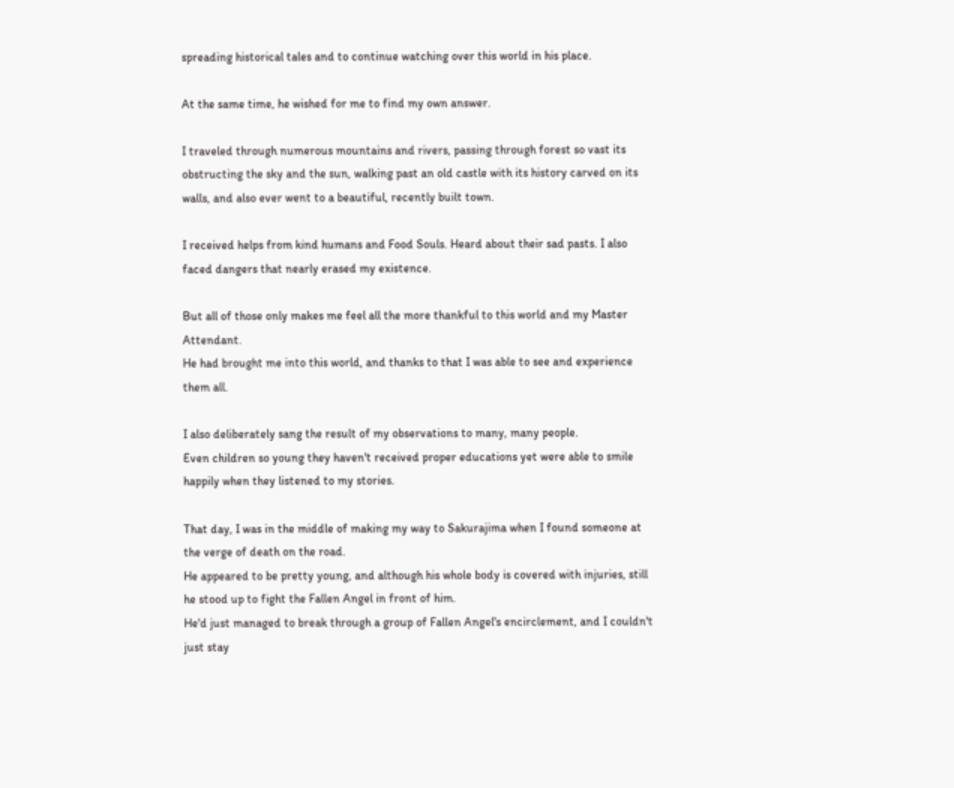spreading historical tales and to continue watching over this world in his place.

At the same time, he wished for me to find my own answer.

I traveled through numerous mountains and rivers, passing through forest so vast its obstructing the sky and the sun, walking past an old castle with its history carved on its walls, and also ever went to a beautiful, recently built town.

I received helps from kind humans and Food Souls. Heard about their sad pasts. I also faced dangers that nearly erased my existence.

But all of those only makes me feel all the more thankful to this world and my Master Attendant.
He had brought me into this world, and thanks to that I was able to see and experience them all.

I also deliberately sang the result of my observations to many, many people.
Even children so young they haven't received proper educations yet were able to smile happily when they listened to my stories.

That day, I was in the middle of making my way to Sakurajima when I found someone at the verge of death on the road.
He appeared to be pretty young, and although his whole body is covered with injuries, still he stood up to fight the Fallen Angel in front of him.
He'd just managed to break through a group of Fallen Angel's encirclement, and I couldn't just stay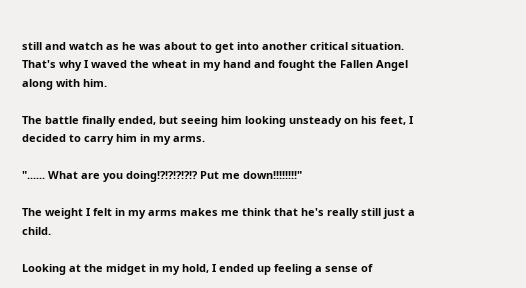still and watch as he was about to get into another critical situation.
That's why I waved the wheat in my hand and fought the Fallen Angel along with him.

The battle finally ended, but seeing him looking unsteady on his feet, I decided to carry him in my arms.

"...... What are you doing!?!?!?!?!? Put me down!!!!!!!!"

The weight I felt in my arms makes me think that he's really still just a child.

Looking at the midget in my hold, I ended up feeling a sense of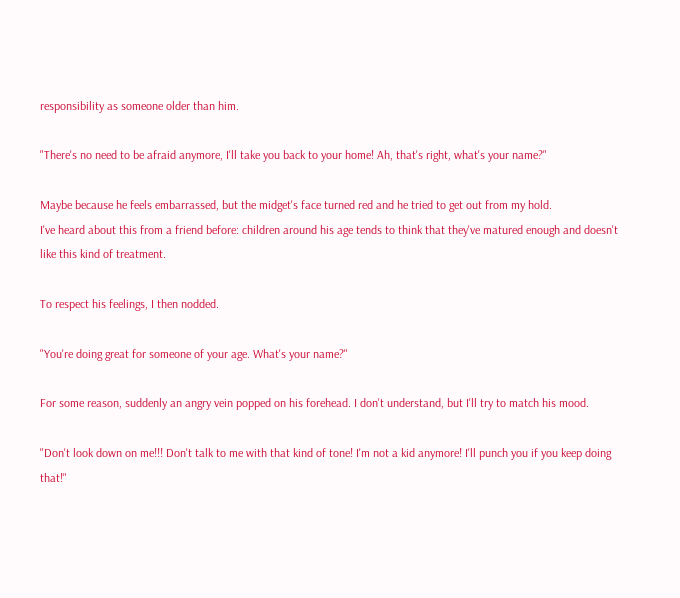responsibility as someone older than him.

"There's no need to be afraid anymore, I'll take you back to your home! Ah, that's right, what's your name?"

Maybe because he feels embarrassed, but the midget's face turned red and he tried to get out from my hold.
I've heard about this from a friend before: children around his age tends to think that they've matured enough and doesn't like this kind of treatment.

To respect his feelings, I then nodded.

"You're doing great for someone of your age. What's your name?"

For some reason, suddenly an angry vein popped on his forehead. I don't understand, but I'll try to match his mood.

"Don't look down on me!!! Don't talk to me with that kind of tone! I'm not a kid anymore! I'll punch you if you keep doing that!"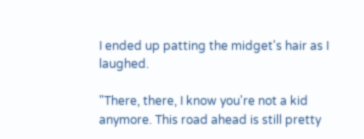I ended up patting the midget's hair as I laughed.

"There, there, I know you're not a kid anymore. This road ahead is still pretty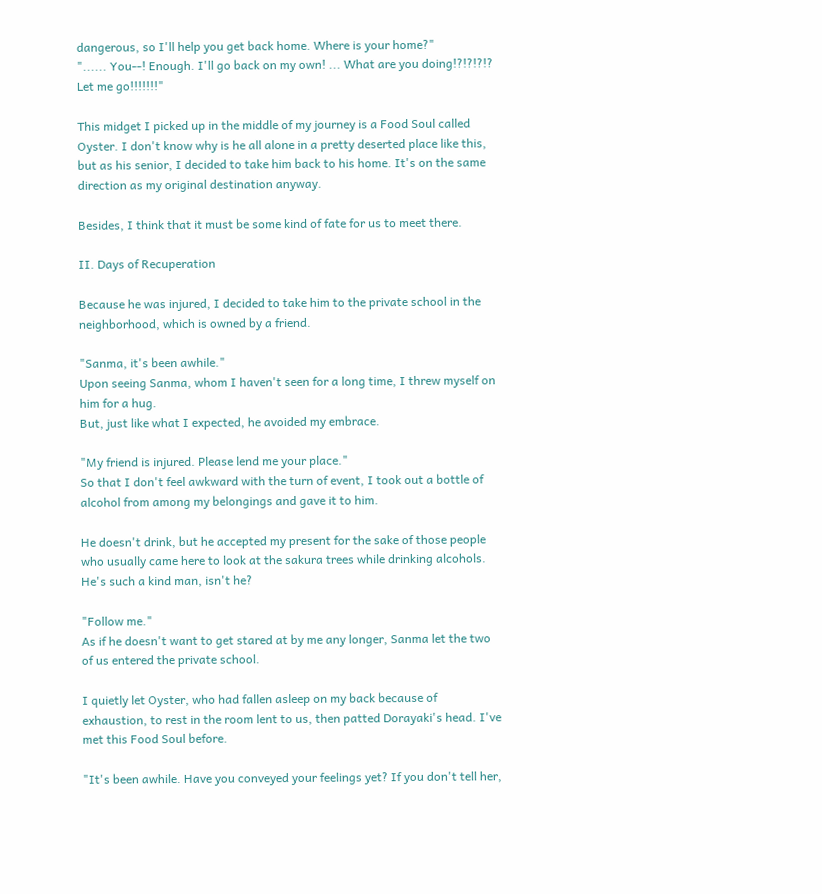dangerous, so I'll help you get back home. Where is your home?"
"...... You--! Enough. I'll go back on my own! ... What are you doing!?!?!?!? Let me go!!!!!!!"

This midget I picked up in the middle of my journey is a Food Soul called Oyster. I don't know why is he all alone in a pretty deserted place like this, but as his senior, I decided to take him back to his home. It's on the same direction as my original destination anyway.

Besides, I think that it must be some kind of fate for us to meet there.

II. Days of Recuperation

Because he was injured, I decided to take him to the private school in the neighborhood, which is owned by a friend.

"Sanma, it's been awhile."
Upon seeing Sanma, whom I haven't seen for a long time, I threw myself on him for a hug.
But, just like what I expected, he avoided my embrace.

"My friend is injured. Please lend me your place."
So that I don't feel awkward with the turn of event, I took out a bottle of alcohol from among my belongings and gave it to him.

He doesn't drink, but he accepted my present for the sake of those people who usually came here to look at the sakura trees while drinking alcohols.
He's such a kind man, isn't he?

"Follow me."
As if he doesn't want to get stared at by me any longer, Sanma let the two of us entered the private school.

I quietly let Oyster, who had fallen asleep on my back because of exhaustion, to rest in the room lent to us, then patted Dorayaki's head. I've met this Food Soul before.

"It's been awhile. Have you conveyed your feelings yet? If you don't tell her,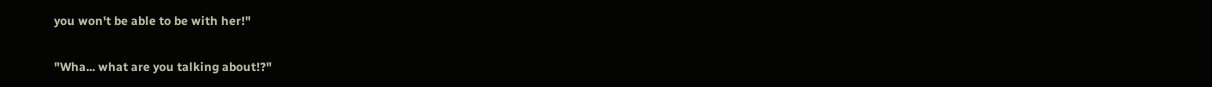you won't be able to be with her!"

"Wha... what are you talking about!?"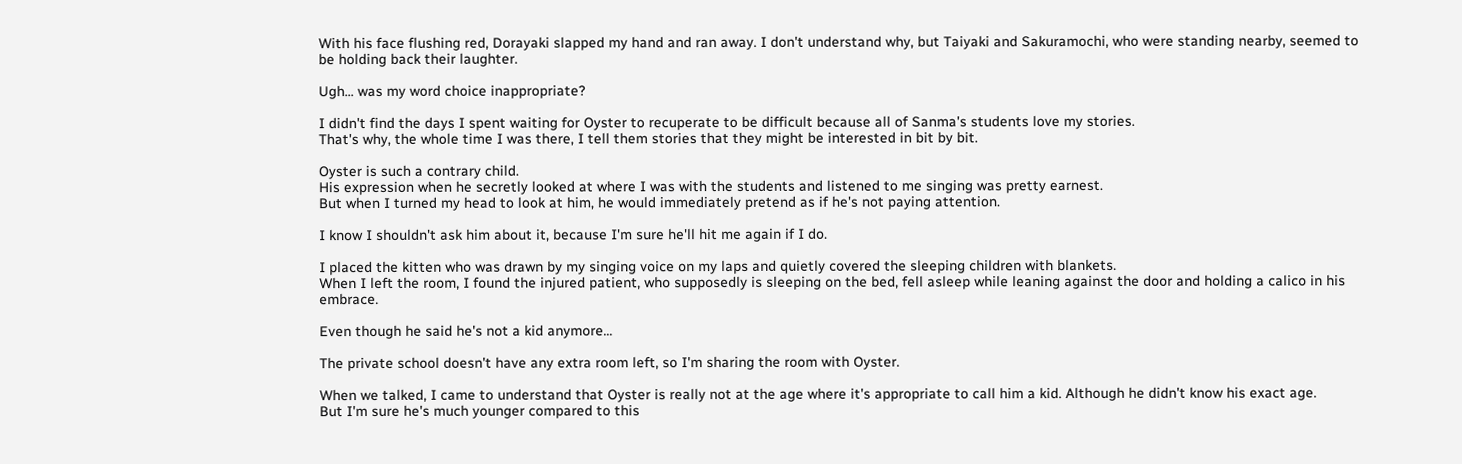With his face flushing red, Dorayaki slapped my hand and ran away. I don't understand why, but Taiyaki and Sakuramochi, who were standing nearby, seemed to be holding back their laughter.

Ugh... was my word choice inappropriate?

I didn't find the days I spent waiting for Oyster to recuperate to be difficult because all of Sanma's students love my stories.
That's why, the whole time I was there, I tell them stories that they might be interested in bit by bit.

Oyster is such a contrary child.
His expression when he secretly looked at where I was with the students and listened to me singing was pretty earnest.
But when I turned my head to look at him, he would immediately pretend as if he's not paying attention.

I know I shouldn't ask him about it, because I'm sure he'll hit me again if I do.

I placed the kitten who was drawn by my singing voice on my laps and quietly covered the sleeping children with blankets.
When I left the room, I found the injured patient, who supposedly is sleeping on the bed, fell asleep while leaning against the door and holding a calico in his embrace.

Even though he said he's not a kid anymore...

The private school doesn't have any extra room left, so I'm sharing the room with Oyster.

When we talked, I came to understand that Oyster is really not at the age where it's appropriate to call him a kid. Although he didn't know his exact age.
But I'm sure he's much younger compared to this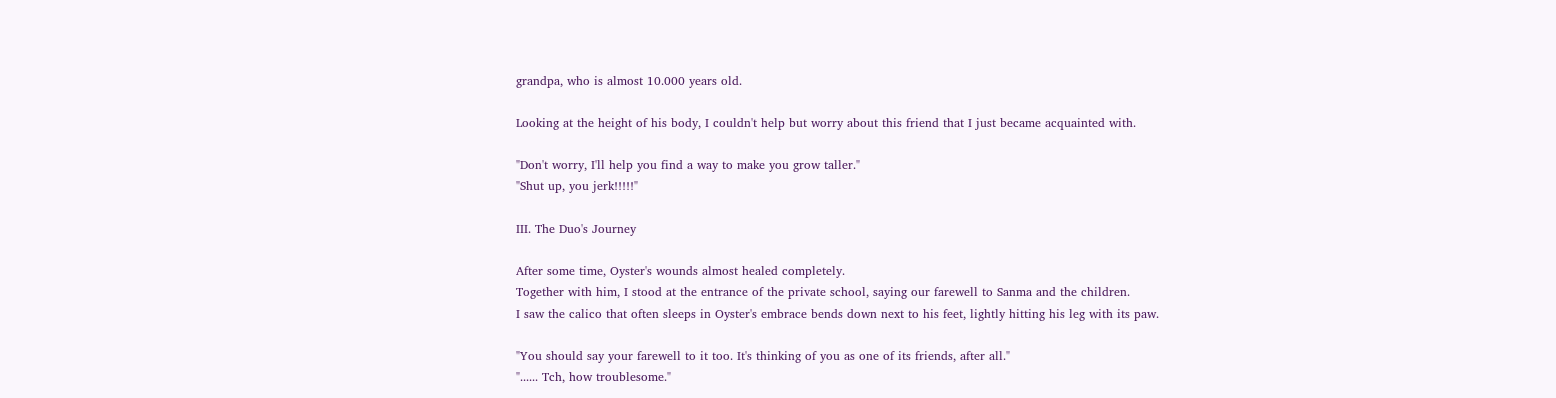grandpa, who is almost 10.000 years old.

Looking at the height of his body, I couldn't help but worry about this friend that I just became acquainted with.

"Don't worry, I'll help you find a way to make you grow taller."
"Shut up, you jerk!!!!!"

III. The Duo's Journey

After some time, Oyster's wounds almost healed completely.
Together with him, I stood at the entrance of the private school, saying our farewell to Sanma and the children.
I saw the calico that often sleeps in Oyster's embrace bends down next to his feet, lightly hitting his leg with its paw.

"You should say your farewell to it too. It's thinking of you as one of its friends, after all."
"...... Tch, how troublesome."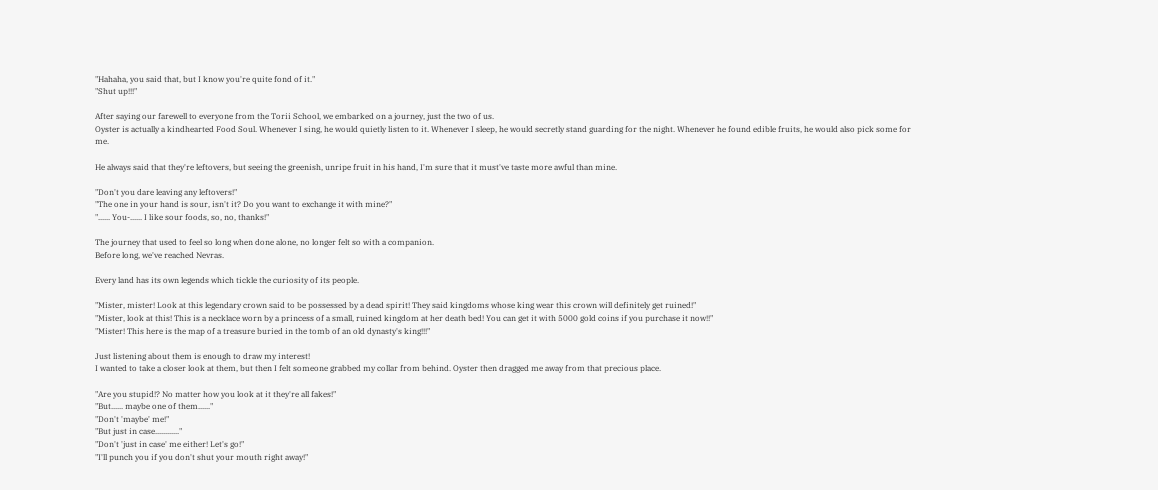"Hahaha, you said that, but I know you're quite fond of it."
"Shut up!!!"

After saying our farewell to everyone from the Torii School, we embarked on a journey, just the two of us.
Oyster is actually a kindhearted Food Soul. Whenever I sing, he would quietly listen to it. Whenever I sleep, he would secretly stand guarding for the night. Whenever he found edible fruits, he would also pick some for me.

He always said that they're leftovers, but seeing the greenish, unripe fruit in his hand, I'm sure that it must've taste more awful than mine.

"Don't you dare leaving any leftovers!"
"The one in your hand is sour, isn't it? Do you want to exchange it with mine?"
"...... You-...... I like sour foods, so, no, thanks!"

The journey that used to feel so long when done alone, no longer felt so with a companion.
Before long, we've reached Nevras.

Every land has its own legends which tickle the curiosity of its people.

"Mister, mister! Look at this legendary crown said to be possessed by a dead spirit! They said kingdoms whose king wear this crown will definitely get ruined!"
"Mister, look at this! This is a necklace worn by a princess of a small, ruined kingdom at her death bed! You can get it with 5000 gold coins if you purchase it now!!"
"Mister! This here is the map of a treasure buried in the tomb of an old dynasty's king!!!"

Just listening about them is enough to draw my interest!
I wanted to take a closer look at them, but then I felt someone grabbed my collar from behind. Oyster then dragged me away from that precious place.

"Are you stupid!? No matter how you look at it they're all fakes!"
"But...... maybe one of them......"
"Don't 'maybe' me!"
"But just in case............"
"Don't 'just in case' me either! Let's go!"
"I'll punch you if you don't shut your mouth right away!"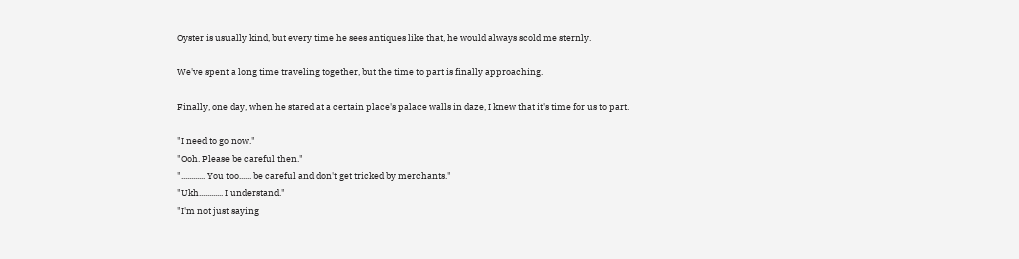Oyster is usually kind, but every time he sees antiques like that, he would always scold me sternly.

We've spent a long time traveling together, but the time to part is finally approaching.

Finally, one day, when he stared at a certain place's palace walls in daze, I knew that it's time for us to part.

"I need to go now."
"Ooh. Please be careful then."
"............ You too...... be careful and don't get tricked by merchants."
"Ukh............ I understand."
"I'm not just saying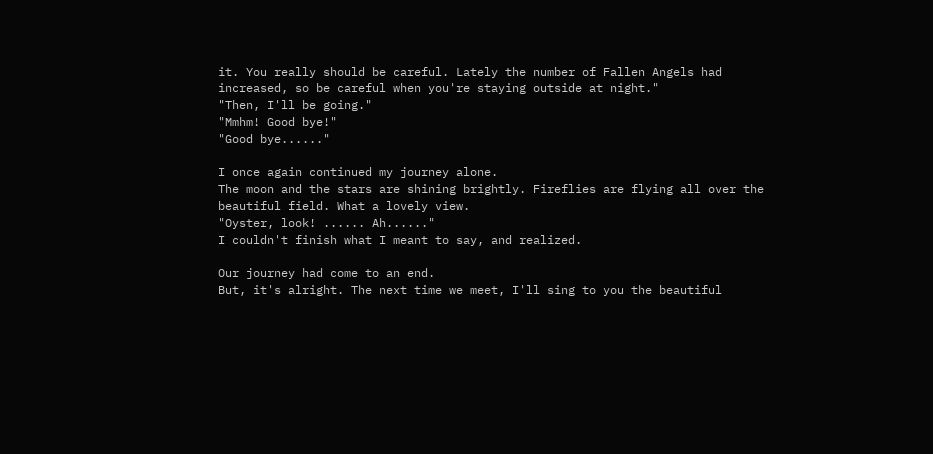it. You really should be careful. Lately the number of Fallen Angels had increased, so be careful when you're staying outside at night."
"Then, I'll be going."
"Mmhm! Good bye!"
"Good bye......"

I once again continued my journey alone.
The moon and the stars are shining brightly. Fireflies are flying all over the beautiful field. What a lovely view.
"Oyster, look! ...... Ah......"
I couldn't finish what I meant to say, and realized.

Our journey had come to an end.
But, it's alright. The next time we meet, I'll sing to you the beautiful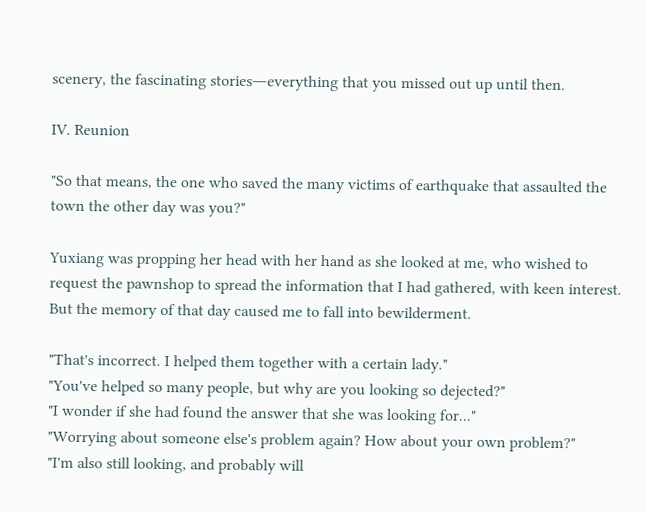scenery, the fascinating stories―everything that you missed out up until then.

IV. Reunion

"So that means, the one who saved the many victims of earthquake that assaulted the town the other day was you?"

Yuxiang was propping her head with her hand as she looked at me, who wished to request the pawnshop to spread the information that I had gathered, with keen interest. But the memory of that day caused me to fall into bewilderment.

"That's incorrect. I helped them together with a certain lady."
"You've helped so many people, but why are you looking so dejected?"
"I wonder if she had found the answer that she was looking for..."
"Worrying about someone else's problem again? How about your own problem?"
"I'm also still looking, and probably will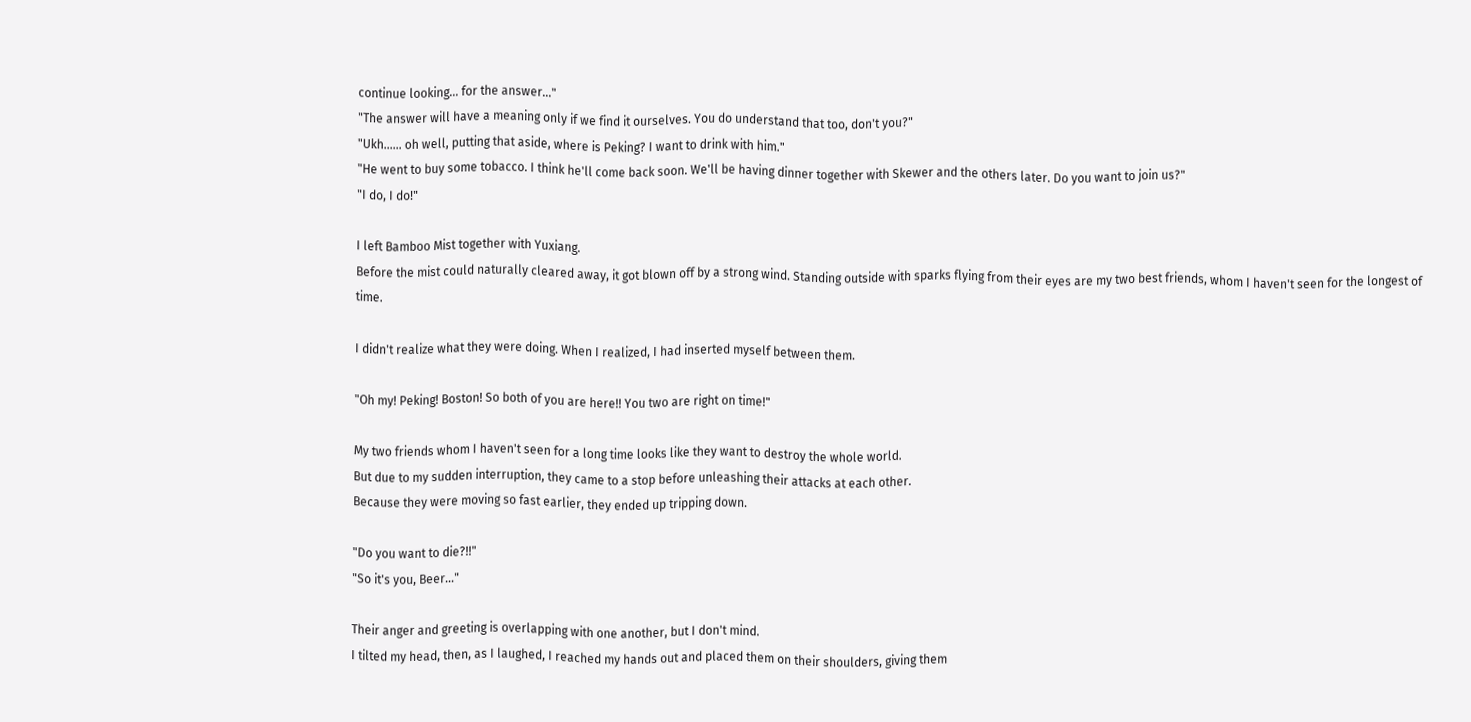continue looking... for the answer..."
"The answer will have a meaning only if we find it ourselves. You do understand that too, don't you?"
"Ukh...... oh well, putting that aside, where is Peking? I want to drink with him."
"He went to buy some tobacco. I think he'll come back soon. We'll be having dinner together with Skewer and the others later. Do you want to join us?"
"I do, I do!"

I left Bamboo Mist together with Yuxiang.
Before the mist could naturally cleared away, it got blown off by a strong wind. Standing outside with sparks flying from their eyes are my two best friends, whom I haven't seen for the longest of time.

I didn't realize what they were doing. When I realized, I had inserted myself between them.

"Oh my! Peking! Boston! So both of you are here!! You two are right on time!"

My two friends whom I haven't seen for a long time looks like they want to destroy the whole world.
But due to my sudden interruption, they came to a stop before unleashing their attacks at each other.
Because they were moving so fast earlier, they ended up tripping down.

"Do you want to die?!!"
"So it's you, Beer..."

Their anger and greeting is overlapping with one another, but I don't mind.
I tilted my head, then, as I laughed, I reached my hands out and placed them on their shoulders, giving them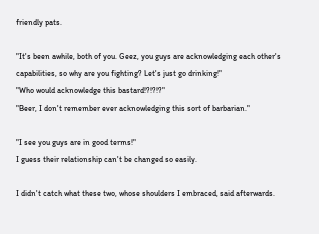friendly pats.

"It's been awhile, both of you. Geez, you guys are acknowledging each other's capabilities, so why are you fighting? Let's just go drinking!"
"Who would acknowledge this bastard!?!?!?"
"Beer, I don't remember ever acknowledging this sort of barbarian."

"I see you guys are in good terms!"
I guess their relationship can't be changed so easily.

I didn't catch what these two, whose shoulders I embraced, said afterwards.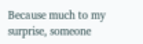Because much to my surprise, someone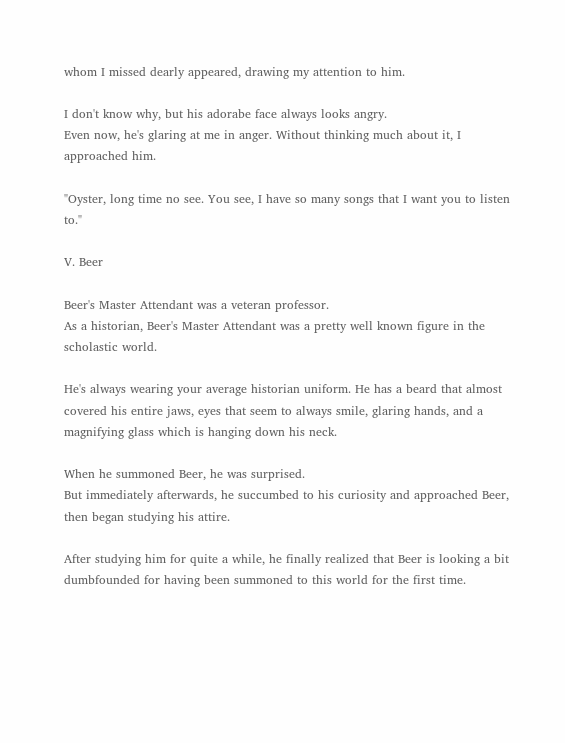whom I missed dearly appeared, drawing my attention to him.

I don't know why, but his adorabe face always looks angry.
Even now, he's glaring at me in anger. Without thinking much about it, I approached him.

"Oyster, long time no see. You see, I have so many songs that I want you to listen to."

V. Beer

Beer's Master Attendant was a veteran professor.
As a historian, Beer's Master Attendant was a pretty well known figure in the scholastic world.

He's always wearing your average historian uniform. He has a beard that almost covered his entire jaws, eyes that seem to always smile, glaring hands, and a magnifying glass which is hanging down his neck.

When he summoned Beer, he was surprised.
But immediately afterwards, he succumbed to his curiosity and approached Beer, then began studying his attire.

After studying him for quite a while, he finally realized that Beer is looking a bit dumbfounded for having been summoned to this world for the first time.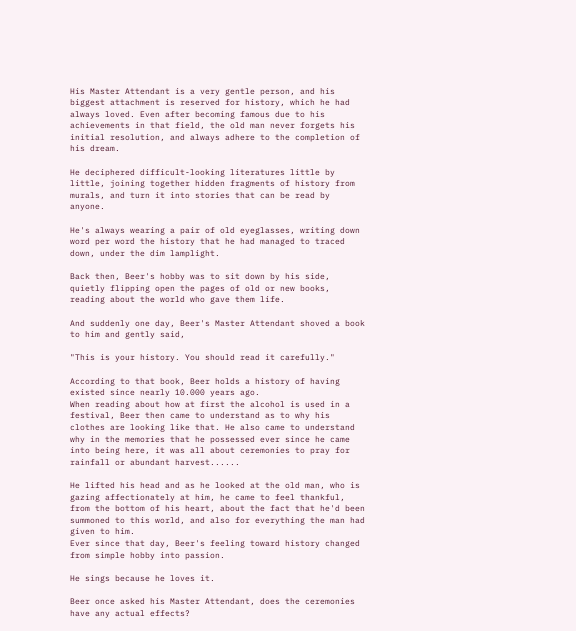His Master Attendant is a very gentle person, and his biggest attachment is reserved for history, which he had always loved. Even after becoming famous due to his achievements in that field, the old man never forgets his initial resolution, and always adhere to the completion of his dream.

He deciphered difficult-looking literatures little by little, joining together hidden fragments of history from murals, and turn it into stories that can be read by anyone.

He's always wearing a pair of old eyeglasses, writing down word per word the history that he had managed to traced down, under the dim lamplight.

Back then, Beer's hobby was to sit down by his side, quietly flipping open the pages of old or new books, reading about the world who gave them life.

And suddenly one day, Beer's Master Attendant shoved a book to him and gently said,

"This is your history. You should read it carefully."

According to that book, Beer holds a history of having existed since nearly 10.000 years ago.
When reading about how at first the alcohol is used in a festival, Beer then came to understand as to why his clothes are looking like that. He also came to understand why in the memories that he possessed ever since he came into being here, it was all about ceremonies to pray for rainfall or abundant harvest......

He lifted his head and as he looked at the old man, who is gazing affectionately at him, he came to feel thankful, from the bottom of his heart, about the fact that he'd been summoned to this world, and also for everything the man had given to him.
Ever since that day, Beer's feeling toward history changed from simple hobby into passion.

He sings because he loves it.

Beer once asked his Master Attendant, does the ceremonies have any actual effects?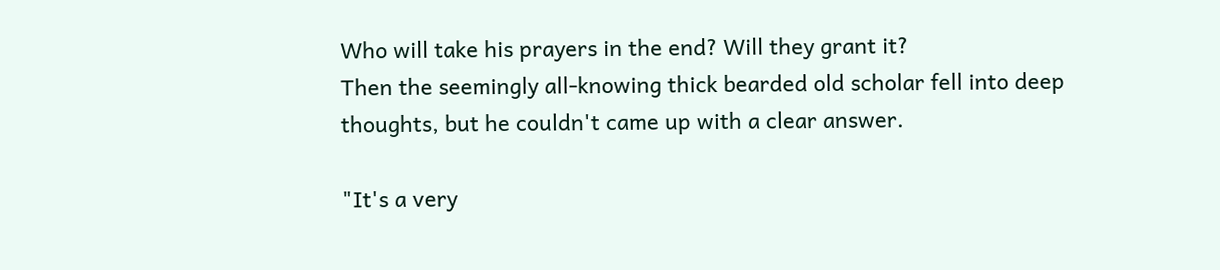Who will take his prayers in the end? Will they grant it?
Then the seemingly all-knowing thick bearded old scholar fell into deep thoughts, but he couldn't came up with a clear answer.

"It's a very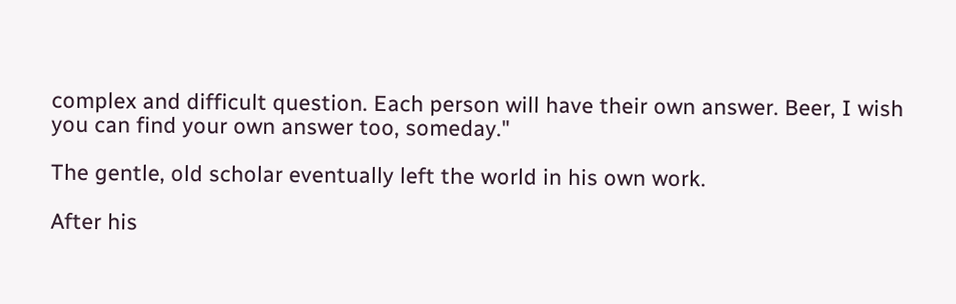complex and difficult question. Each person will have their own answer. Beer, I wish you can find your own answer too, someday."

The gentle, old scholar eventually left the world in his own work.

After his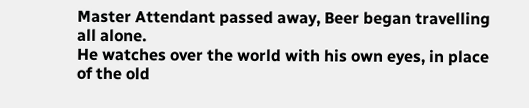Master Attendant passed away, Beer began travelling all alone.
He watches over the world with his own eyes, in place of the old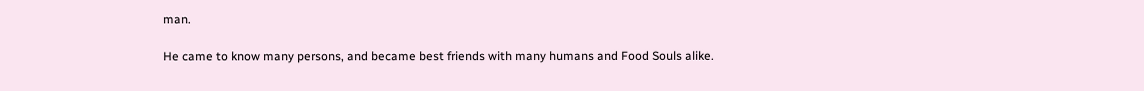man.

He came to know many persons, and became best friends with many humans and Food Souls alike.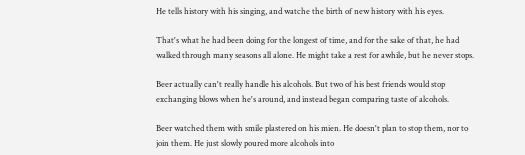He tells history with his singing, and watche the birth of new history with his eyes.

That's what he had been doing for the longest of time, and for the sake of that, he had walked through many seasons all alone. He might take a rest for awhile, but he never stops.

Beer actually can't really handle his alcohols. But two of his best friends would stop exchanging blows when he's around, and instead began comparing taste of alcohols.

Beer watched them with smile plastered on his mien. He doesn't plan to stop them, nor to join them. He just slowly poured more alcohols into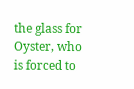the glass for Oyster, who is forced to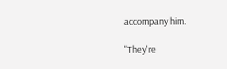accompany him.

"They're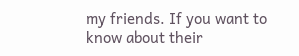my friends. If you want to know about their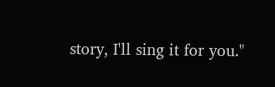story, I'll sing it for you."